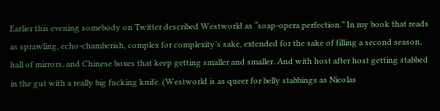Earlier this evening somebody on Twitter described Westworld as “soap-opera perfection.” In my book that reads as sprawling, echo-chamberish, complex for complexity’s sake, extended for the sake of filling a second season, hall of mirrors, and Chinese boxes that keep getting smaller and smaller. And with host after host getting stabbed in the gut with a really big fucking knife. (Westworld is as queer for belly stabbings as Nicolas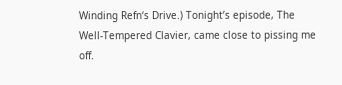Winding Refn‘s Drive.) Tonight’s episode, The Well-Tempered Clavier, came close to pissing me off.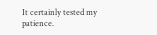It certainly tested my patience.